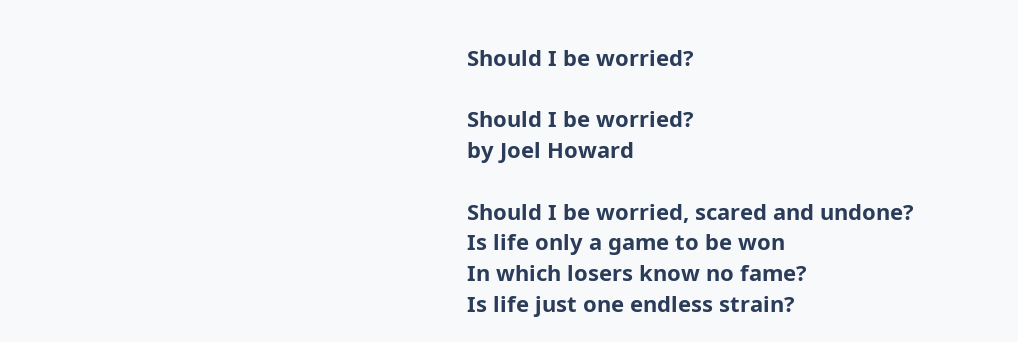Should I be worried?

Should I be worried?
by Joel Howard

Should I be worried, scared and undone?
Is life only a game to be won
In which losers know no fame?
Is life just one endless strain?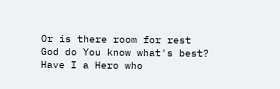Or is there room for rest
God do You know what's best?
Have I a Hero who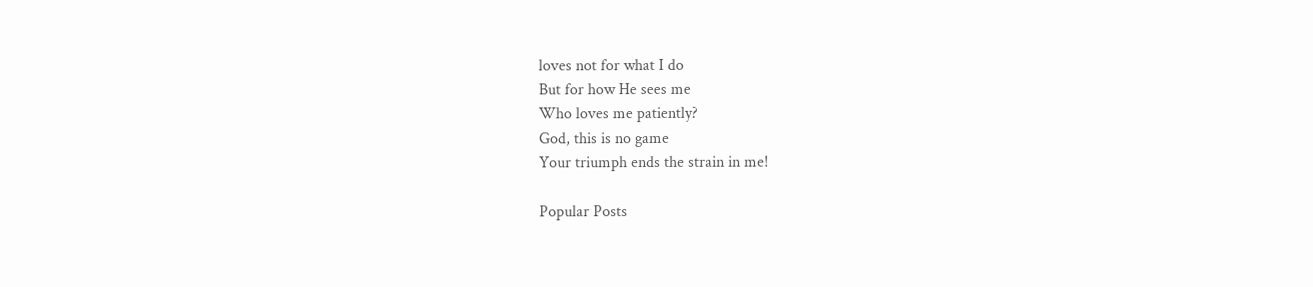loves not for what I do
But for how He sees me
Who loves me patiently?
God, this is no game
Your triumph ends the strain in me!

Popular Posts